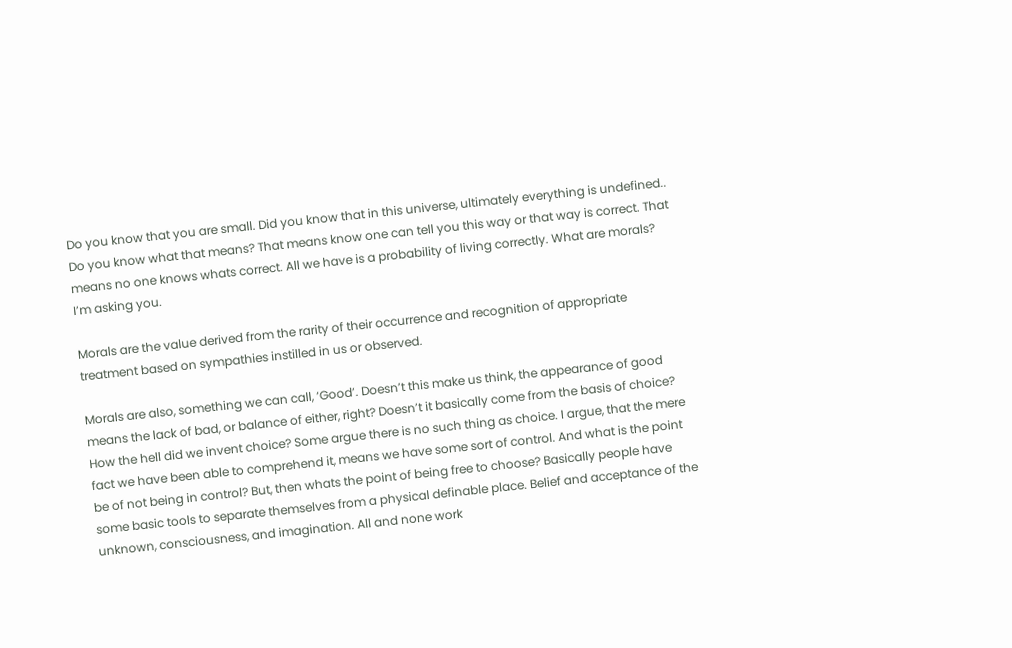Do you know that you are small. Did you know that in this universe, ultimately everything is undefined.. Do you know what that means? That means know one can tell you this way or that way is correct. That means no one knows whats correct. All we have is a probability of living correctly. What are morals? I’m asking you.

Morals are the value derived from the rarity of their occurrence and recognition of appropriate treatment based on sympathies instilled in us or observed.

Morals are also, something we can call, ‘Good’. Doesn’t this make us think, the appearance of good means the lack of bad, or balance of either, right? Doesn’t it basically come from the basis of choice?  How the hell did we invent choice? Some argue there is no such thing as choice. I argue, that the mere fact we have been able to comprehend it, means we have some sort of control. And what is the point be of not being in control? But, then whats the point of being free to choose? Basically people have some basic tools to separate themselves from a physical definable place. Belief and acceptance of the unknown, consciousness, and imagination. All and none work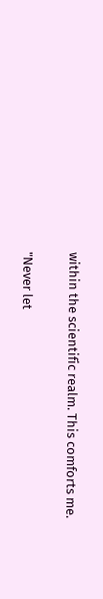within the scientific realm. This comforts me.


"Never let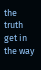the truth get in the way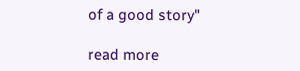of a good story"

read more